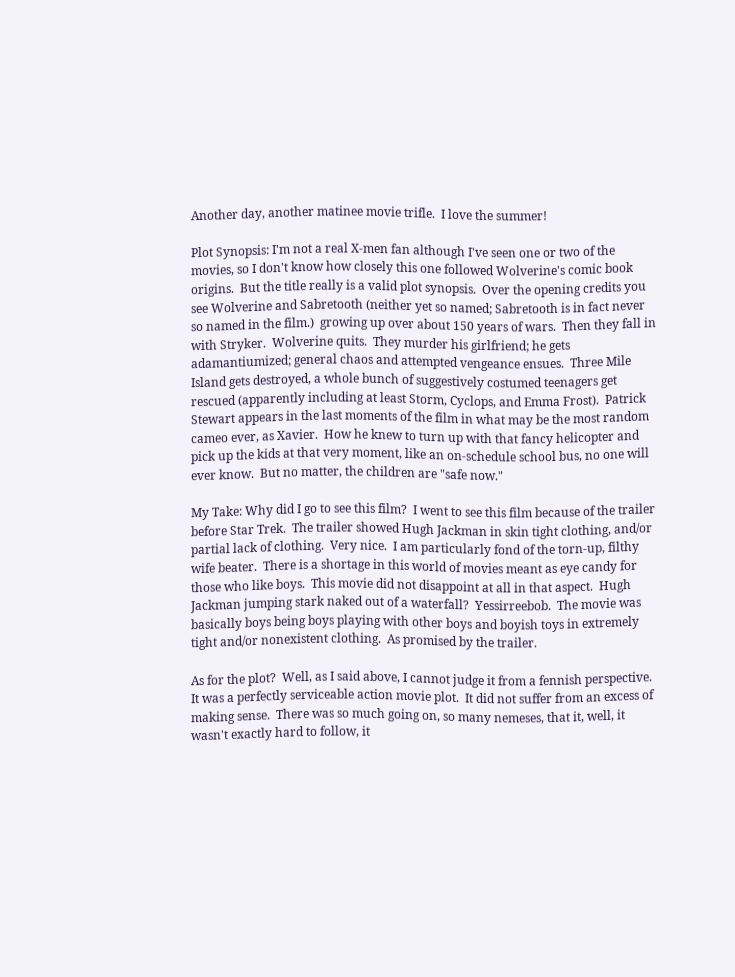Another day, another matinee movie trifle.  I love the summer!

Plot Synopsis: I'm not a real X-men fan although I've seen one or two of the movies, so I don't know how closely this one followed Wolverine's comic book origins.  But the title really is a valid plot synopsis.  Over the opening credits you see Wolverine and Sabretooth (neither yet so named; Sabretooth is in fact never so named in the film.)  growing up over about 150 years of wars.  Then they fall in with Stryker.  Wolverine quits.  They murder his girlfriend; he gets adamantiumized; general chaos and attempted vengeance ensues.  Three Mile Island gets destroyed, a whole bunch of suggestively costumed teenagers get rescued (apparently including at least Storm, Cyclops, and Emma Frost).  Patrick Stewart appears in the last moments of the film in what may be the most random cameo ever, as Xavier.  How he knew to turn up with that fancy helicopter and pick up the kids at that very moment, like an on-schedule school bus, no one will ever know.  But no matter, the children are "safe now."

My Take: Why did I go to see this film?  I went to see this film because of the trailer before Star Trek.  The trailer showed Hugh Jackman in skin tight clothing, and/or partial lack of clothing.  Very nice.  I am particularly fond of the torn-up, filthy wife beater.  There is a shortage in this world of movies meant as eye candy for those who like boys.  This movie did not disappoint at all in that aspect.  Hugh Jackman jumping stark naked out of a waterfall?  Yessirreebob.  The movie was basically boys being boys playing with other boys and boyish toys in extremely tight and/or nonexistent clothing.  As promised by the trailer.

As for the plot?  Well, as I said above, I cannot judge it from a fennish perspective.  It was a perfectly serviceable action movie plot.  It did not suffer from an excess of making sense.  There was so much going on, so many nemeses, that it, well, it wasn't exactly hard to follow, it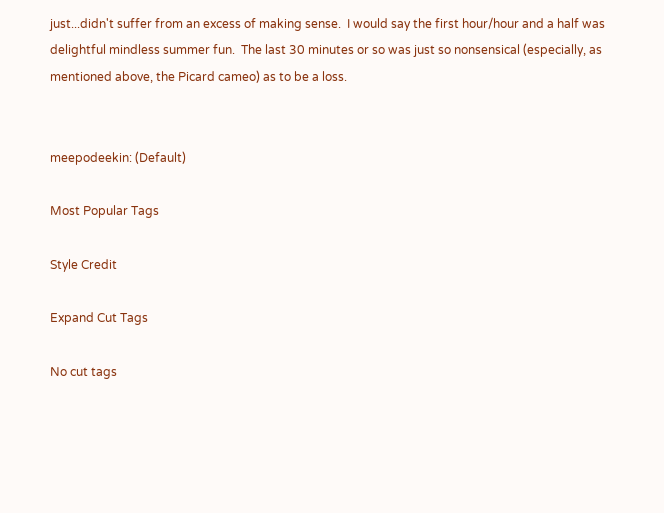just...didn't suffer from an excess of making sense.  I would say the first hour/hour and a half was delightful mindless summer fun.  The last 30 minutes or so was just so nonsensical (especially, as mentioned above, the Picard cameo) as to be a loss.


meepodeekin: (Default)

Most Popular Tags

Style Credit

Expand Cut Tags

No cut tags